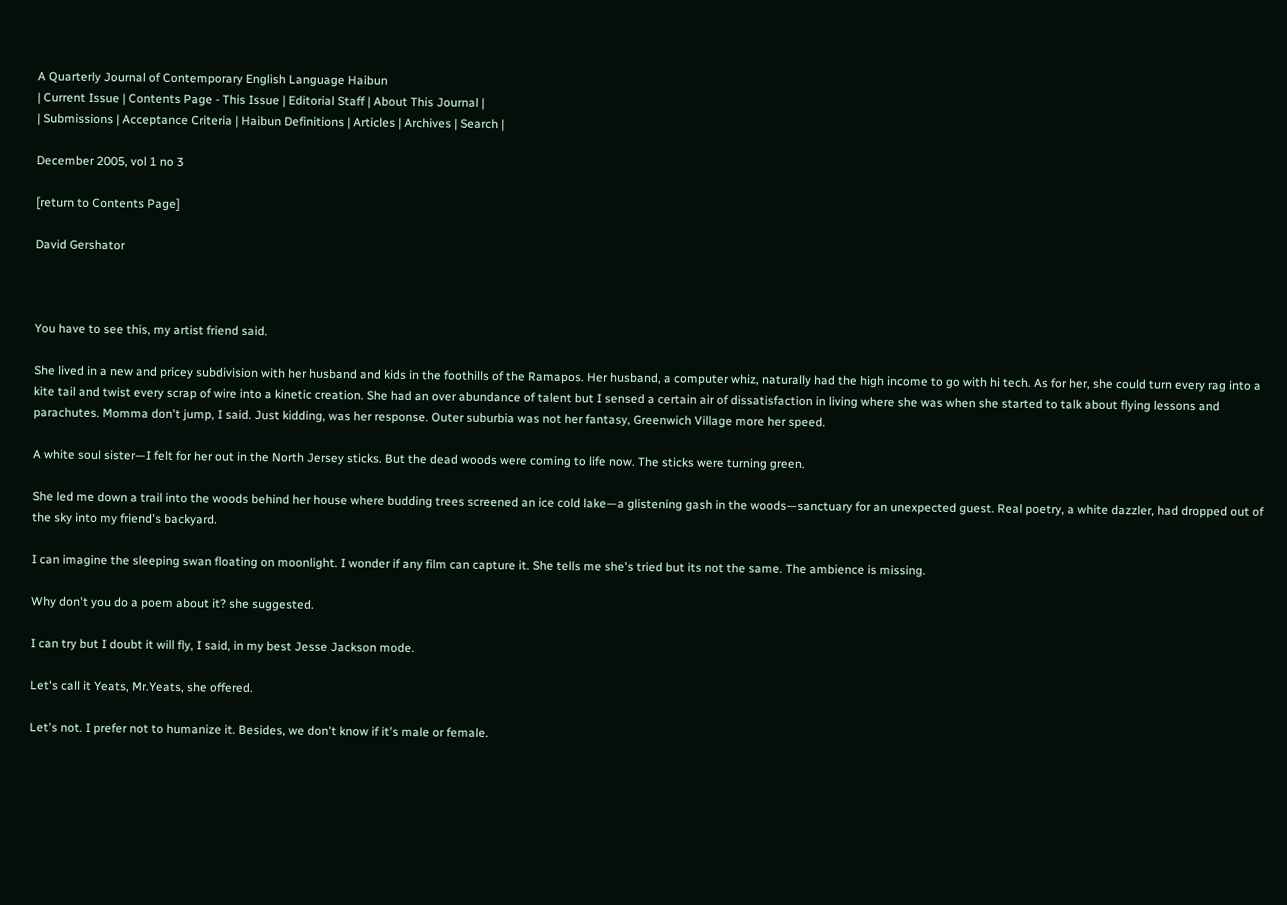A Quarterly Journal of Contemporary English Language Haibun
| Current Issue | Contents Page - This Issue | Editorial Staff | About This Journal |
| Submissions | Acceptance Criteria | Haibun Definitions | Articles | Archives | Search |

December 2005, vol 1 no 3

[return to Contents Page]

David Gershator



You have to see this, my artist friend said.

She lived in a new and pricey subdivision with her husband and kids in the foothills of the Ramapos. Her husband, a computer whiz, naturally had the high income to go with hi tech. As for her, she could turn every rag into a kite tail and twist every scrap of wire into a kinetic creation. She had an over abundance of talent but I sensed a certain air of dissatisfaction in living where she was when she started to talk about flying lessons and parachutes. Momma don't jump, I said. Just kidding, was her response. Outer suburbia was not her fantasy, Greenwich Village more her speed.

A white soul sister—I felt for her out in the North Jersey sticks. But the dead woods were coming to life now. The sticks were turning green.

She led me down a trail into the woods behind her house where budding trees screened an ice cold lake—a glistening gash in the woods—sanctuary for an unexpected guest. Real poetry, a white dazzler, had dropped out of the sky into my friend's backyard.

I can imagine the sleeping swan floating on moonlight. I wonder if any film can capture it. She tells me she's tried but its not the same. The ambience is missing.

Why don't you do a poem about it? she suggested.

I can try but I doubt it will fly, I said, in my best Jesse Jackson mode.

Let's call it Yeats, Mr.Yeats, she offered.

Let's not. I prefer not to humanize it. Besides, we don't know if it's male or female.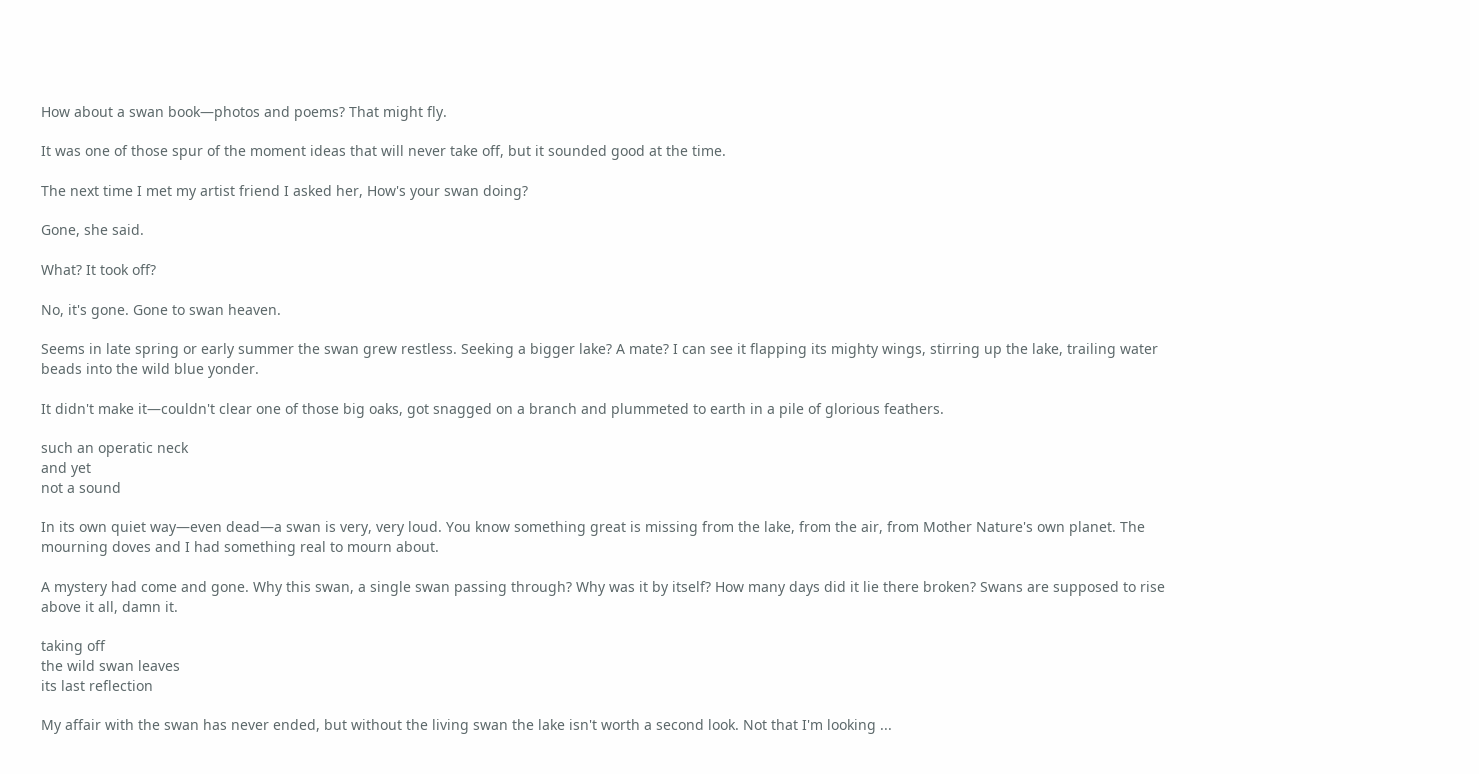How about a swan book—photos and poems? That might fly.

It was one of those spur of the moment ideas that will never take off, but it sounded good at the time.

The next time I met my artist friend I asked her, How's your swan doing?

Gone, she said.

What? It took off?

No, it's gone. Gone to swan heaven.

Seems in late spring or early summer the swan grew restless. Seeking a bigger lake? A mate? I can see it flapping its mighty wings, stirring up the lake, trailing water beads into the wild blue yonder.

It didn't make it—couldn't clear one of those big oaks, got snagged on a branch and plummeted to earth in a pile of glorious feathers.

such an operatic neck
and yet
not a sound

In its own quiet way—even dead—a swan is very, very loud. You know something great is missing from the lake, from the air, from Mother Nature's own planet. The mourning doves and I had something real to mourn about.

A mystery had come and gone. Why this swan, a single swan passing through? Why was it by itself? How many days did it lie there broken? Swans are supposed to rise above it all, damn it.

taking off
the wild swan leaves
its last reflection

My affair with the swan has never ended, but without the living swan the lake isn't worth a second look. Not that I'm looking ...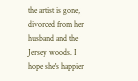the artist is gone, divorced from her husband and the Jersey woods. I hope she's happier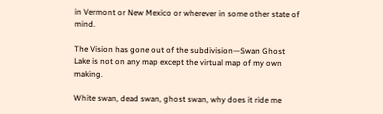in Vermont or New Mexico or wherever in some other state of mind.

The Vision has gone out of the subdivision—Swan Ghost Lake is not on any map except the virtual map of my own making.

White swan, dead swan, ghost swan, why does it ride me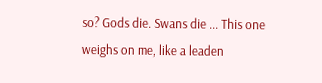so? Gods die. Swans die ... This one weighs on me, like a leaden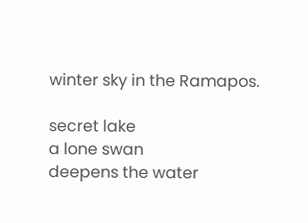winter sky in the Ramapos.

secret lake
a lone swan
deepens the water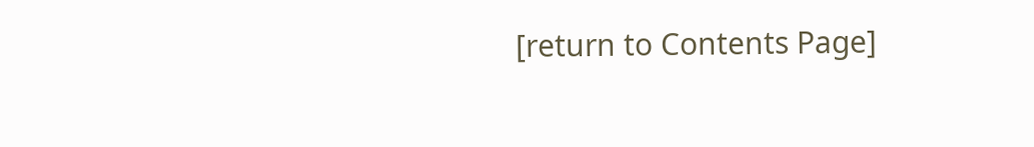[return to Contents Page]